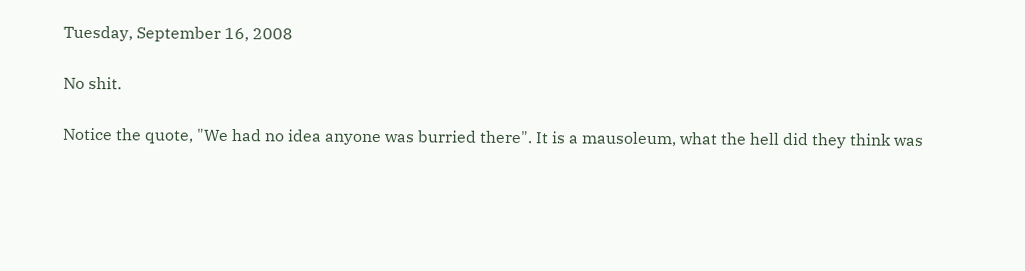Tuesday, September 16, 2008

No shit.

Notice the quote, "We had no idea anyone was burried there". It is a mausoleum, what the hell did they think was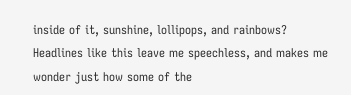inside of it, sunshine, lollipops, and rainbows? Headlines like this leave me speechless, and makes me wonder just how some of the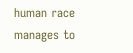human race manages to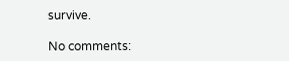survive.

No comments: